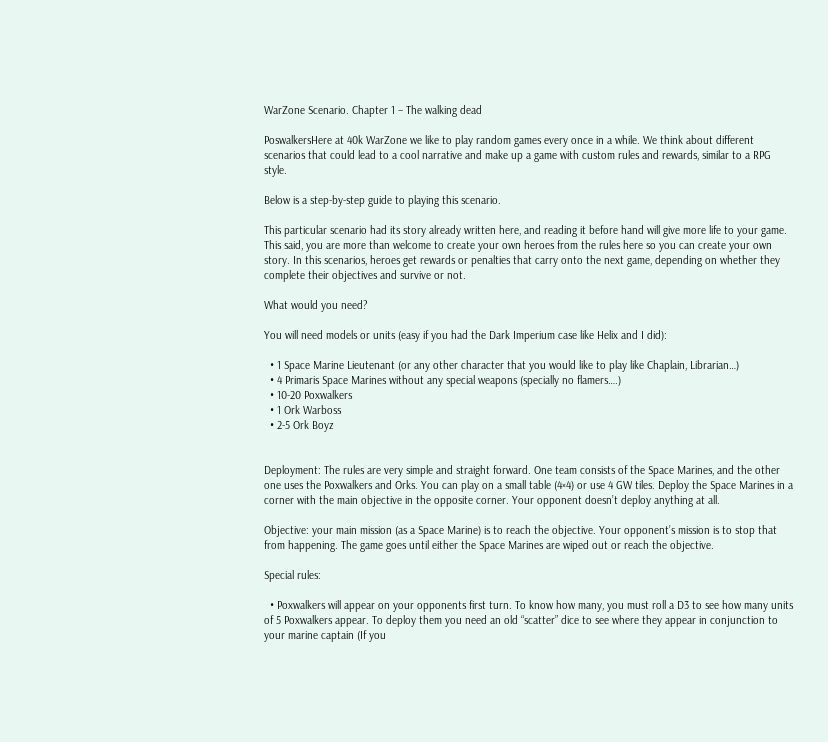WarZone Scenario. Chapter 1 – The walking dead

PoswalkersHere at 40k WarZone we like to play random games every once in a while. We think about different scenarios that could lead to a cool narrative and make up a game with custom rules and rewards, similar to a RPG style.

Below is a step-by-step guide to playing this scenario.

This particular scenario had its story already written here, and reading it before hand will give more life to your game. This said, you are more than welcome to create your own heroes from the rules here so you can create your own story. In this scenarios, heroes get rewards or penalties that carry onto the next game, depending on whether they complete their objectives and survive or not.

What would you need?

You will need models or units (easy if you had the Dark Imperium case like Helix and I did):

  • 1 Space Marine Lieutenant (or any other character that you would like to play like Chaplain, Librarian…)
  • 4 Primaris Space Marines without any special weapons (specially no flamers….)
  • 10-20 Poxwalkers
  • 1 Ork Warboss
  • 2-5 Ork Boyz


Deployment: The rules are very simple and straight forward. One team consists of the Space Marines, and the other one uses the Poxwalkers and Orks. You can play on a small table (4×4) or use 4 GW tiles. Deploy the Space Marines in a corner with the main objective in the opposite corner. Your opponent doesn’t deploy anything at all.

Objective: your main mission (as a Space Marine) is to reach the objective. Your opponent’s mission is to stop that from happening. The game goes until either the Space Marines are wiped out or reach the objective.

Special rules:

  • Poxwalkers will appear on your opponents first turn. To know how many, you must roll a D3 to see how many units of 5 Poxwalkers appear. To deploy them you need an old “scatter” dice to see where they appear in conjunction to your marine captain (If you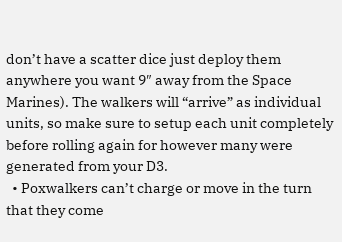don’t have a scatter dice just deploy them anywhere you want 9″ away from the Space Marines). The walkers will “arrive” as individual units, so make sure to setup each unit completely before rolling again for however many were generated from your D3.
  • Poxwalkers can’t charge or move in the turn that they come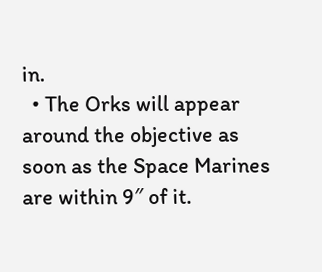in.
  • The Orks will appear around the objective as soon as the Space Marines are within 9″ of it.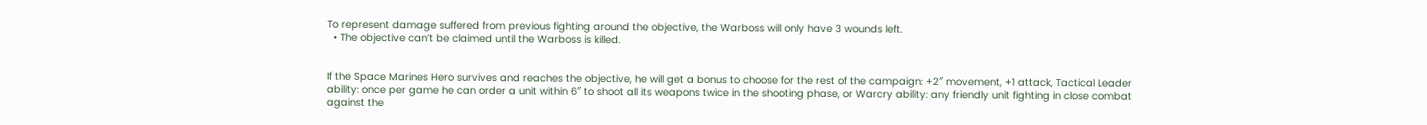To represent damage suffered from previous fighting around the objective, the Warboss will only have 3 wounds left.
  • The objective can’t be claimed until the Warboss is killed.


If the Space Marines Hero survives and reaches the objective, he will get a bonus to choose for the rest of the campaign: +2″ movement, +1 attack, Tactical Leader ability: once per game he can order a unit within 6″ to shoot all its weapons twice in the shooting phase, or Warcry ability: any friendly unit fighting in close combat against the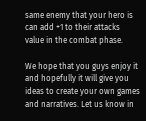same enemy that your hero is can add +1 to their attacks value in the combat phase.

We hope that you guys enjoy it and hopefully it will give you ideas to create your own games and narratives. Let us know in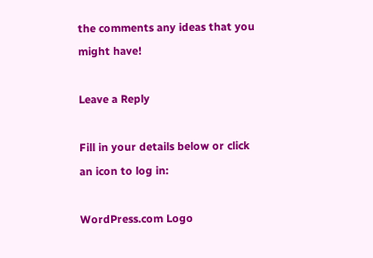the comments any ideas that you might have!

Leave a Reply

Fill in your details below or click an icon to log in:

WordPress.com Logo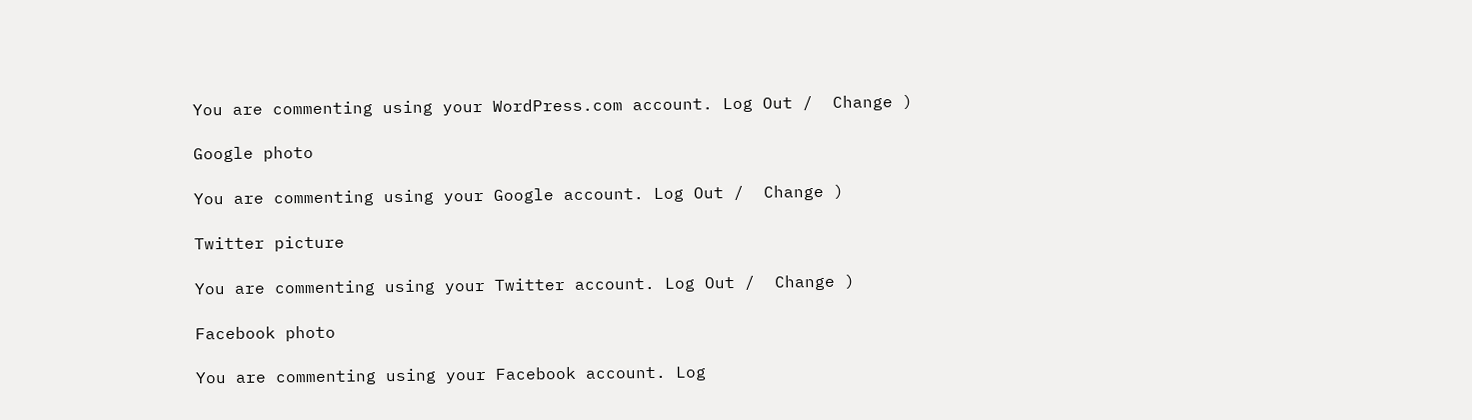You are commenting using your WordPress.com account. Log Out /  Change )

Google photo

You are commenting using your Google account. Log Out /  Change )

Twitter picture

You are commenting using your Twitter account. Log Out /  Change )

Facebook photo

You are commenting using your Facebook account. Log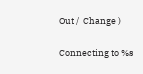Out /  Change )

Connecting to %s